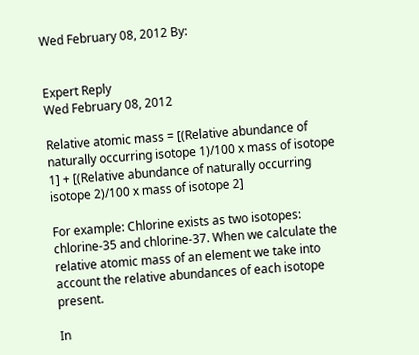Wed February 08, 2012 By:


Expert Reply
Wed February 08, 2012

Relative atomic mass = [(Relative abundance of naturally occurring isotope 1)/100 x mass of isotope 1] + [(Relative abundance of naturally occurring isotope 2)/100 x mass of isotope 2]

For example: Chlorine exists as two isotopes: chlorine-35 and chlorine-37. When we calculate the relative atomic mass of an element we take into account the relative abundances of each isotope present.

In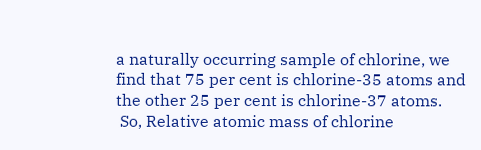a naturally occurring sample of chlorine, we find that 75 per cent is chlorine-35 atoms and the other 25 per cent is chlorine-37 atoms.
 So, Relative atomic mass of chlorine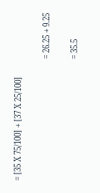= [35 X 75/100] + [37 X 25/100]

                                                             = 26.25 + 9.25

                                                             = 35.5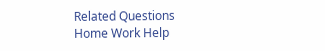Related Questions
Home Work Help